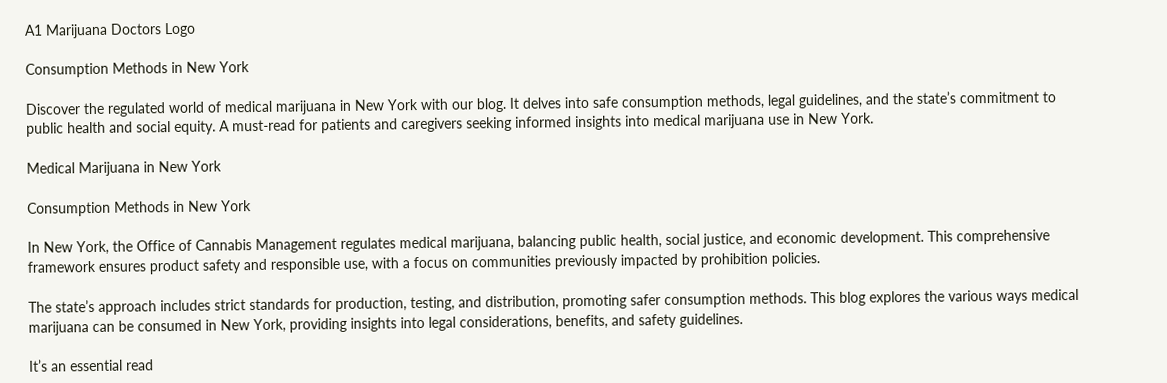A1 Marijuana Doctors Logo

Consumption Methods in New York

Discover the regulated world of medical marijuana in New York with our blog. It delves into safe consumption methods, legal guidelines, and the state’s commitment to public health and social equity. A must-read for patients and caregivers seeking informed insights into medical marijuana use in New York.

Medical Marijuana in New York

Consumption Methods in New York

In New York, the Office of Cannabis Management regulates medical marijuana, balancing public health, social justice, and economic development. This comprehensive framework ensures product safety and responsible use, with a focus on communities previously impacted by prohibition policies.

The state’s approach includes strict standards for production, testing, and distribution, promoting safer consumption methods. This blog explores the various ways medical marijuana can be consumed in New York, providing insights into legal considerations, benefits, and safety guidelines.

It’s an essential read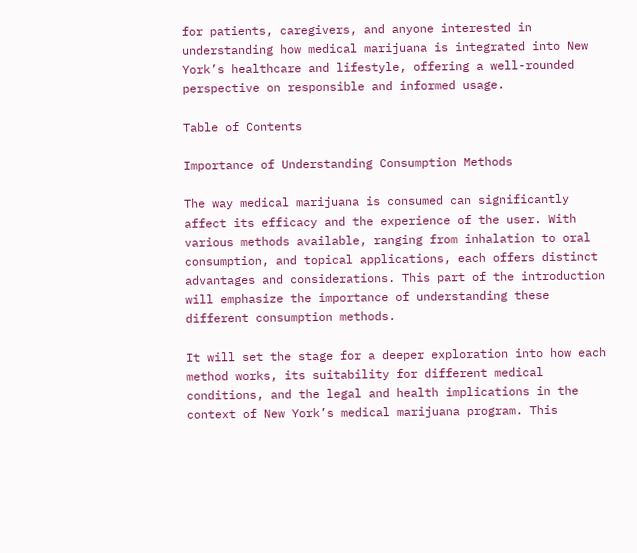for patients, caregivers, and anyone interested in understanding how medical marijuana is integrated into New York’s healthcare and lifestyle, offering a well-rounded perspective on responsible and informed usage.

Table of Contents

Importance of Understanding Consumption Methods

The way medical marijuana is consumed can significantly affect its efficacy and the experience of the user. With various methods available, ranging from inhalation to oral consumption, and topical applications, each offers distinct advantages and considerations. This part of the introduction will emphasize the importance of understanding these different consumption methods.

It will set the stage for a deeper exploration into how each method works, its suitability for different medical conditions, and the legal and health implications in the context of New York’s medical marijuana program. This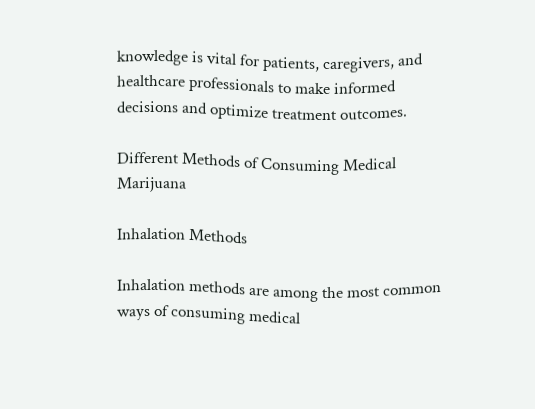knowledge is vital for patients, caregivers, and healthcare professionals to make informed decisions and optimize treatment outcomes.

Different Methods of Consuming Medical Marijuana

Inhalation Methods

Inhalation methods are among the most common ways of consuming medical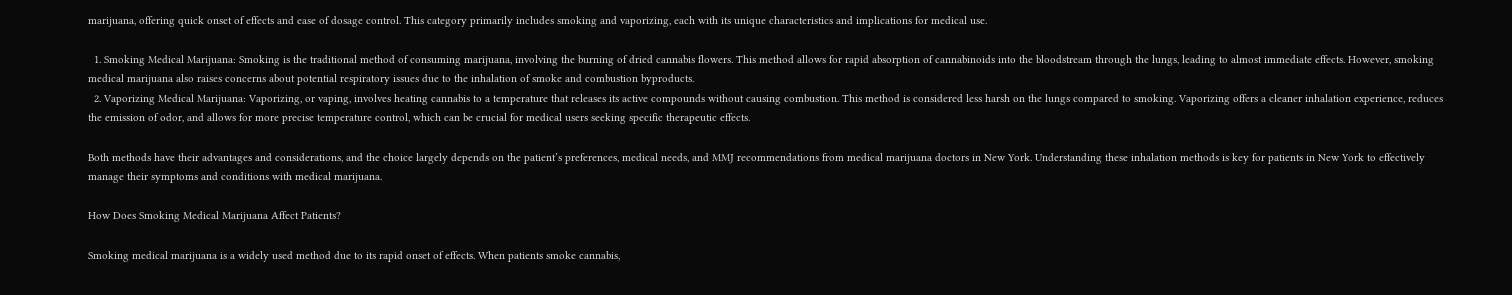marijuana, offering quick onset of effects and ease of dosage control. This category primarily includes smoking and vaporizing, each with its unique characteristics and implications for medical use.

  1. Smoking Medical Marijuana: Smoking is the traditional method of consuming marijuana, involving the burning of dried cannabis flowers. This method allows for rapid absorption of cannabinoids into the bloodstream through the lungs, leading to almost immediate effects. However, smoking medical marijuana also raises concerns about potential respiratory issues due to the inhalation of smoke and combustion byproducts.
  2. Vaporizing Medical Marijuana: Vaporizing, or vaping, involves heating cannabis to a temperature that releases its active compounds without causing combustion. This method is considered less harsh on the lungs compared to smoking. Vaporizing offers a cleaner inhalation experience, reduces the emission of odor, and allows for more precise temperature control, which can be crucial for medical users seeking specific therapeutic effects.

Both methods have their advantages and considerations, and the choice largely depends on the patient’s preferences, medical needs, and MMJ recommendations from medical marijuana doctors in New York. Understanding these inhalation methods is key for patients in New York to effectively manage their symptoms and conditions with medical marijuana.

How Does Smoking Medical Marijuana Affect Patients?

Smoking medical marijuana is a widely used method due to its rapid onset of effects. When patients smoke cannabis,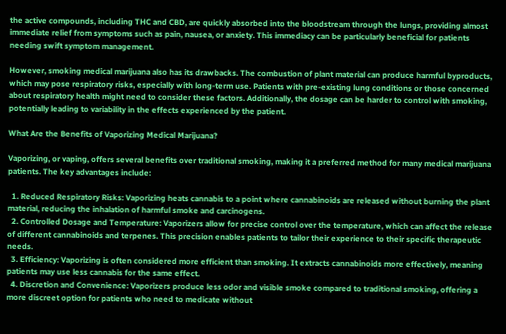the active compounds, including THC and CBD, are quickly absorbed into the bloodstream through the lungs, providing almost immediate relief from symptoms such as pain, nausea, or anxiety. This immediacy can be particularly beneficial for patients needing swift symptom management.

However, smoking medical marijuana also has its drawbacks. The combustion of plant material can produce harmful byproducts, which may pose respiratory risks, especially with long-term use. Patients with pre-existing lung conditions or those concerned about respiratory health might need to consider these factors. Additionally, the dosage can be harder to control with smoking, potentially leading to variability in the effects experienced by the patient.

What Are the Benefits of Vaporizing Medical Marijuana?

Vaporizing, or vaping, offers several benefits over traditional smoking, making it a preferred method for many medical marijuana patients. The key advantages include:

  1. Reduced Respiratory Risks: Vaporizing heats cannabis to a point where cannabinoids are released without burning the plant material, reducing the inhalation of harmful smoke and carcinogens.
  2. Controlled Dosage and Temperature: Vaporizers allow for precise control over the temperature, which can affect the release of different cannabinoids and terpenes. This precision enables patients to tailor their experience to their specific therapeutic needs.
  3. Efficiency: Vaporizing is often considered more efficient than smoking. It extracts cannabinoids more effectively, meaning patients may use less cannabis for the same effect.
  4. Discretion and Convenience: Vaporizers produce less odor and visible smoke compared to traditional smoking, offering a more discreet option for patients who need to medicate without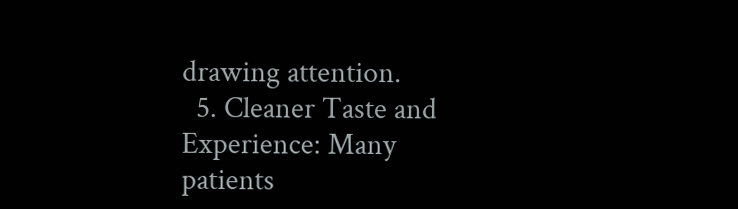drawing attention.
  5. Cleaner Taste and Experience: Many patients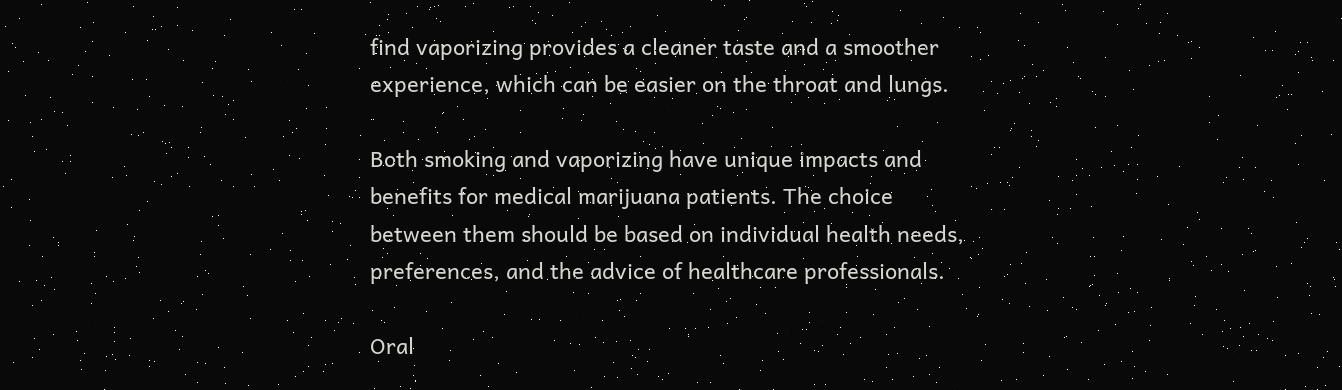find vaporizing provides a cleaner taste and a smoother experience, which can be easier on the throat and lungs.

Both smoking and vaporizing have unique impacts and benefits for medical marijuana patients. The choice between them should be based on individual health needs, preferences, and the advice of healthcare professionals.

Oral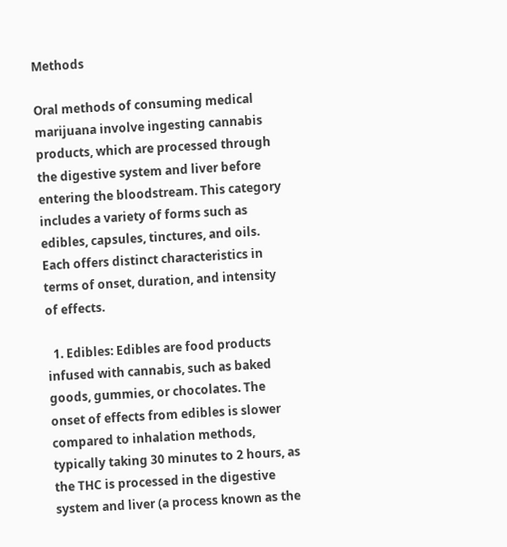Methods

Oral methods of consuming medical marijuana involve ingesting cannabis products, which are processed through the digestive system and liver before entering the bloodstream. This category includes a variety of forms such as edibles, capsules, tinctures, and oils. Each offers distinct characteristics in terms of onset, duration, and intensity of effects.

  1. Edibles: Edibles are food products infused with cannabis, such as baked goods, gummies, or chocolates. The onset of effects from edibles is slower compared to inhalation methods, typically taking 30 minutes to 2 hours, as the THC is processed in the digestive system and liver (a process known as the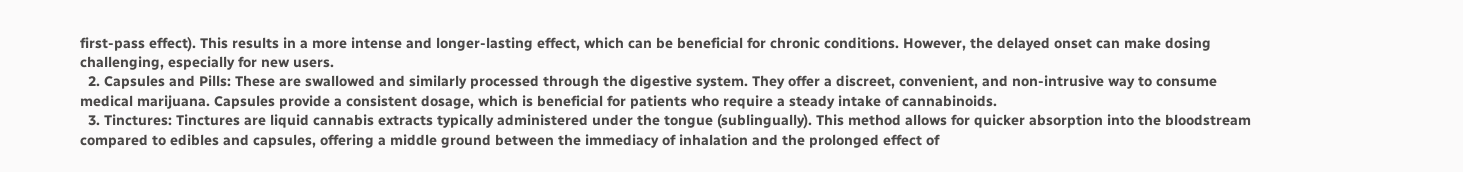first-pass effect). This results in a more intense and longer-lasting effect, which can be beneficial for chronic conditions. However, the delayed onset can make dosing challenging, especially for new users.
  2. Capsules and Pills: These are swallowed and similarly processed through the digestive system. They offer a discreet, convenient, and non-intrusive way to consume medical marijuana. Capsules provide a consistent dosage, which is beneficial for patients who require a steady intake of cannabinoids.
  3. Tinctures: Tinctures are liquid cannabis extracts typically administered under the tongue (sublingually). This method allows for quicker absorption into the bloodstream compared to edibles and capsules, offering a middle ground between the immediacy of inhalation and the prolonged effect of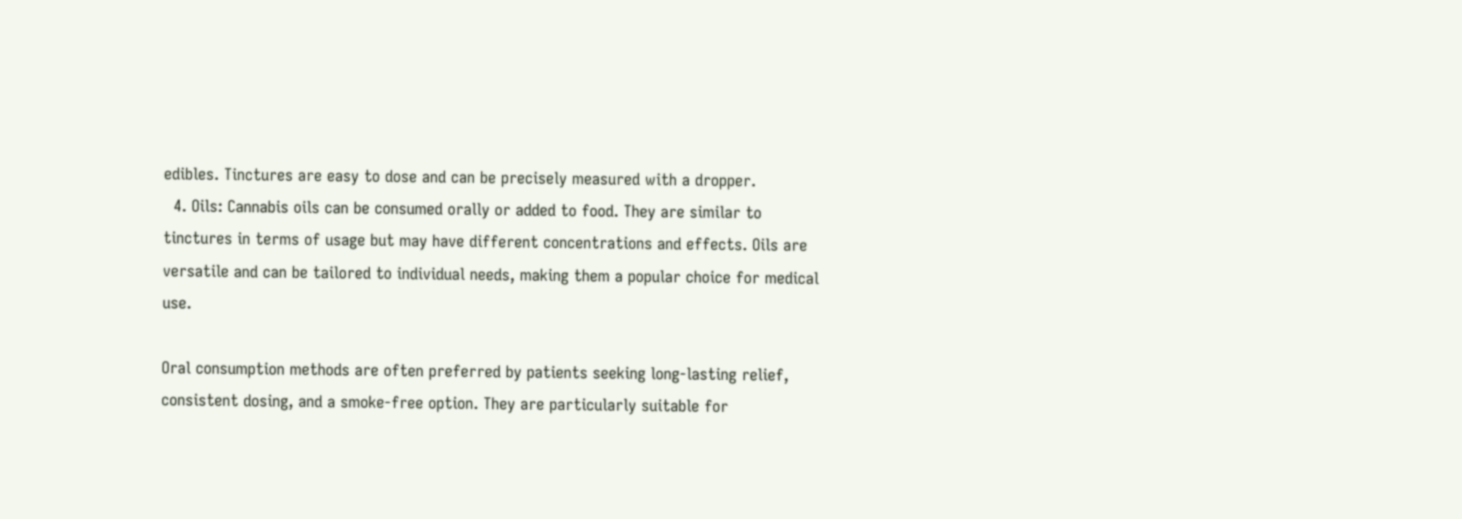edibles. Tinctures are easy to dose and can be precisely measured with a dropper.
  4. Oils: Cannabis oils can be consumed orally or added to food. They are similar to tinctures in terms of usage but may have different concentrations and effects. Oils are versatile and can be tailored to individual needs, making them a popular choice for medical use.

Oral consumption methods are often preferred by patients seeking long-lasting relief, consistent dosing, and a smoke-free option. They are particularly suitable for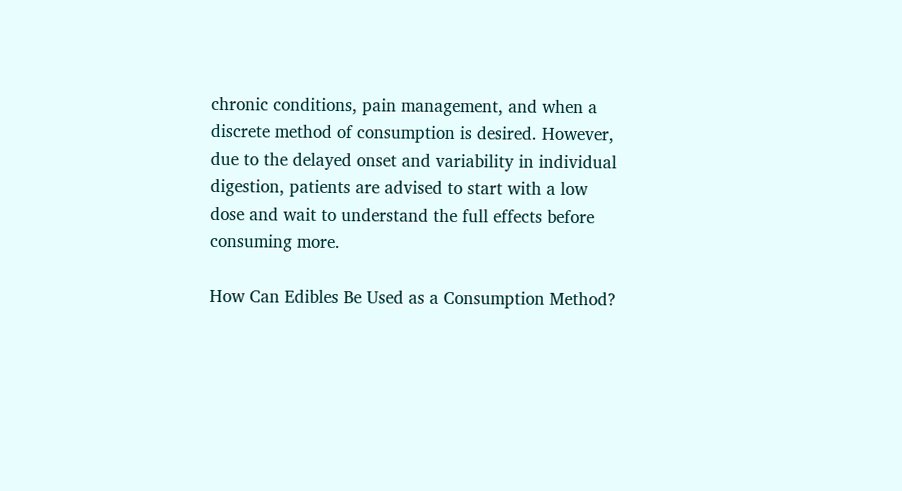chronic conditions, pain management, and when a discrete method of consumption is desired. However, due to the delayed onset and variability in individual digestion, patients are advised to start with a low dose and wait to understand the full effects before consuming more.

How Can Edibles Be Used as a Consumption Method?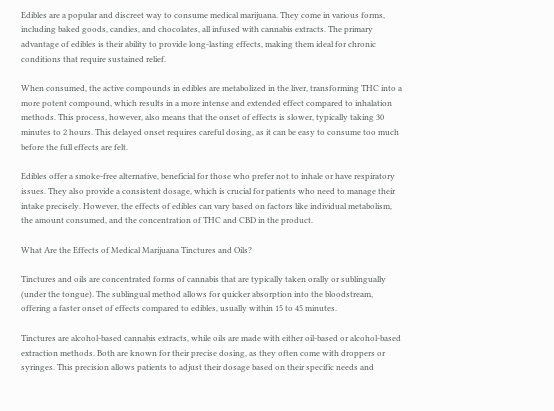Edibles are a popular and discreet way to consume medical marijuana. They come in various forms, including baked goods, candies, and chocolates, all infused with cannabis extracts. The primary advantage of edibles is their ability to provide long-lasting effects, making them ideal for chronic conditions that require sustained relief.

When consumed, the active compounds in edibles are metabolized in the liver, transforming THC into a more potent compound, which results in a more intense and extended effect compared to inhalation methods. This process, however, also means that the onset of effects is slower, typically taking 30 minutes to 2 hours. This delayed onset requires careful dosing, as it can be easy to consume too much before the full effects are felt.

Edibles offer a smoke-free alternative, beneficial for those who prefer not to inhale or have respiratory issues. They also provide a consistent dosage, which is crucial for patients who need to manage their intake precisely. However, the effects of edibles can vary based on factors like individual metabolism, the amount consumed, and the concentration of THC and CBD in the product.

What Are the Effects of Medical Marijuana Tinctures and Oils?

Tinctures and oils are concentrated forms of cannabis that are typically taken orally or sublingually (under the tongue). The sublingual method allows for quicker absorption into the bloodstream, offering a faster onset of effects compared to edibles, usually within 15 to 45 minutes.

Tinctures are alcohol-based cannabis extracts, while oils are made with either oil-based or alcohol-based extraction methods. Both are known for their precise dosing, as they often come with droppers or syringes. This precision allows patients to adjust their dosage based on their specific needs and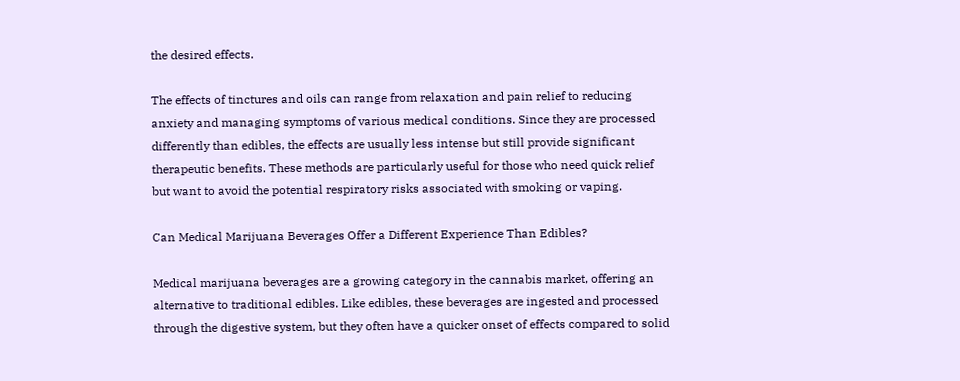the desired effects.

The effects of tinctures and oils can range from relaxation and pain relief to reducing anxiety and managing symptoms of various medical conditions. Since they are processed differently than edibles, the effects are usually less intense but still provide significant therapeutic benefits. These methods are particularly useful for those who need quick relief but want to avoid the potential respiratory risks associated with smoking or vaping.

Can Medical Marijuana Beverages Offer a Different Experience Than Edibles?

Medical marijuana beverages are a growing category in the cannabis market, offering an alternative to traditional edibles. Like edibles, these beverages are ingested and processed through the digestive system, but they often have a quicker onset of effects compared to solid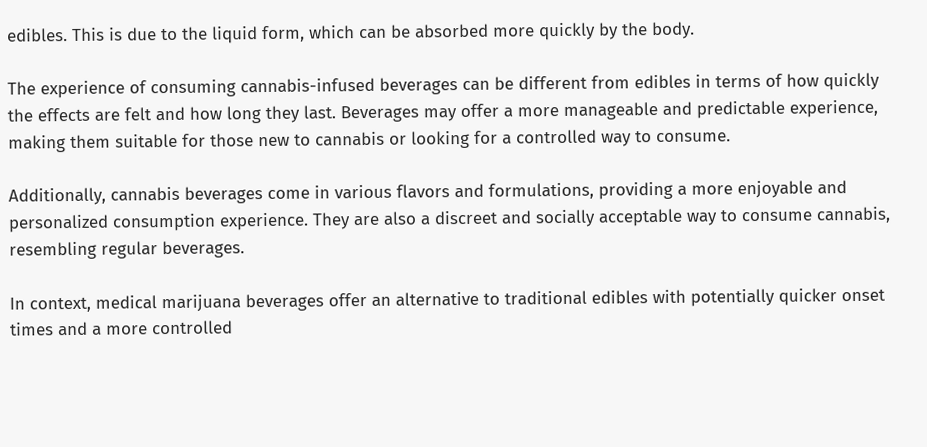edibles. This is due to the liquid form, which can be absorbed more quickly by the body.

The experience of consuming cannabis-infused beverages can be different from edibles in terms of how quickly the effects are felt and how long they last. Beverages may offer a more manageable and predictable experience, making them suitable for those new to cannabis or looking for a controlled way to consume.

Additionally, cannabis beverages come in various flavors and formulations, providing a more enjoyable and personalized consumption experience. They are also a discreet and socially acceptable way to consume cannabis, resembling regular beverages.

In context, medical marijuana beverages offer an alternative to traditional edibles with potentially quicker onset times and a more controlled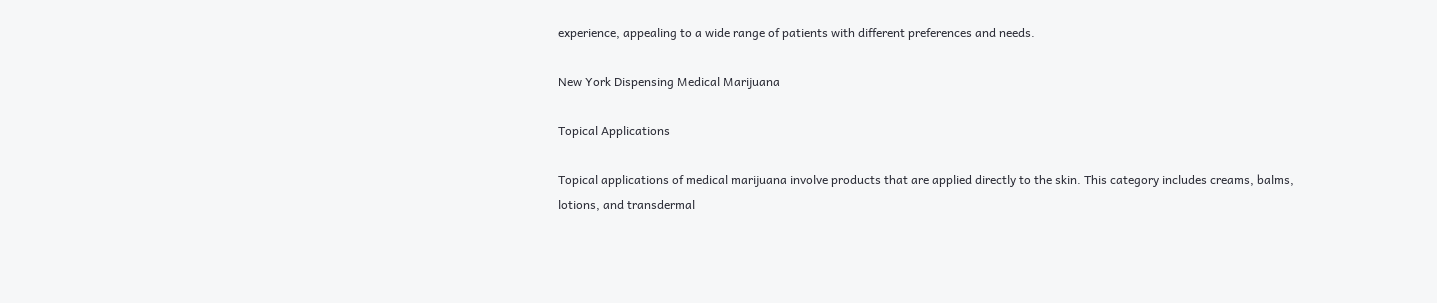experience, appealing to a wide range of patients with different preferences and needs.

New York Dispensing Medical Marijuana

Topical Applications

Topical applications of medical marijuana involve products that are applied directly to the skin. This category includes creams, balms, lotions, and transdermal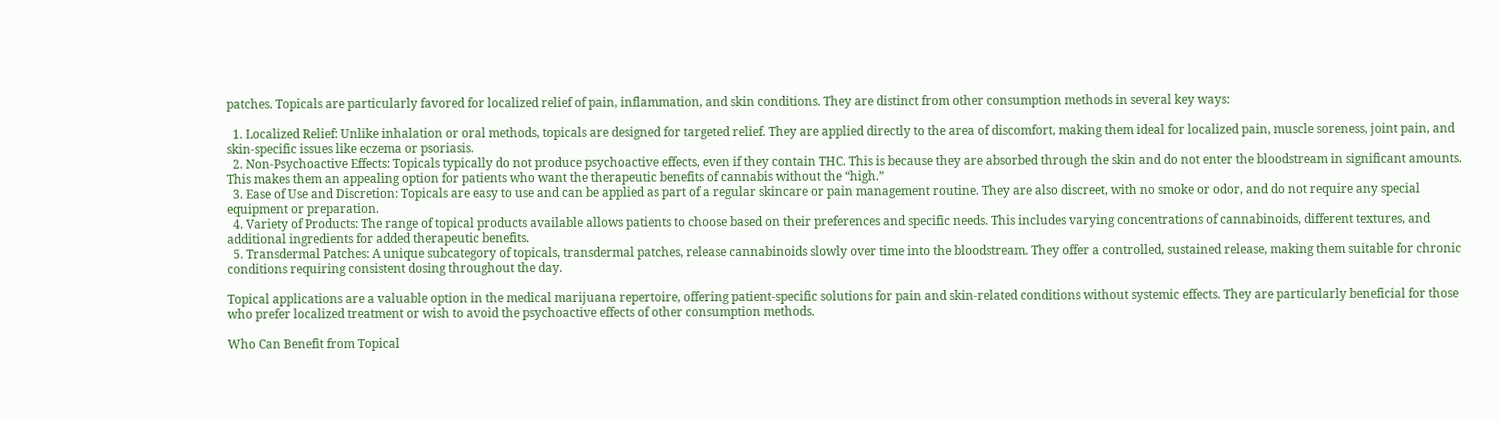patches. Topicals are particularly favored for localized relief of pain, inflammation, and skin conditions. They are distinct from other consumption methods in several key ways:

  1. Localized Relief: Unlike inhalation or oral methods, topicals are designed for targeted relief. They are applied directly to the area of discomfort, making them ideal for localized pain, muscle soreness, joint pain, and skin-specific issues like eczema or psoriasis.
  2. Non-Psychoactive Effects: Topicals typically do not produce psychoactive effects, even if they contain THC. This is because they are absorbed through the skin and do not enter the bloodstream in significant amounts. This makes them an appealing option for patients who want the therapeutic benefits of cannabis without the “high.”
  3. Ease of Use and Discretion: Topicals are easy to use and can be applied as part of a regular skincare or pain management routine. They are also discreet, with no smoke or odor, and do not require any special equipment or preparation.
  4. Variety of Products: The range of topical products available allows patients to choose based on their preferences and specific needs. This includes varying concentrations of cannabinoids, different textures, and additional ingredients for added therapeutic benefits.
  5. Transdermal Patches: A unique subcategory of topicals, transdermal patches, release cannabinoids slowly over time into the bloodstream. They offer a controlled, sustained release, making them suitable for chronic conditions requiring consistent dosing throughout the day.

Topical applications are a valuable option in the medical marijuana repertoire, offering patient-specific solutions for pain and skin-related conditions without systemic effects. They are particularly beneficial for those who prefer localized treatment or wish to avoid the psychoactive effects of other consumption methods.

Who Can Benefit from Topical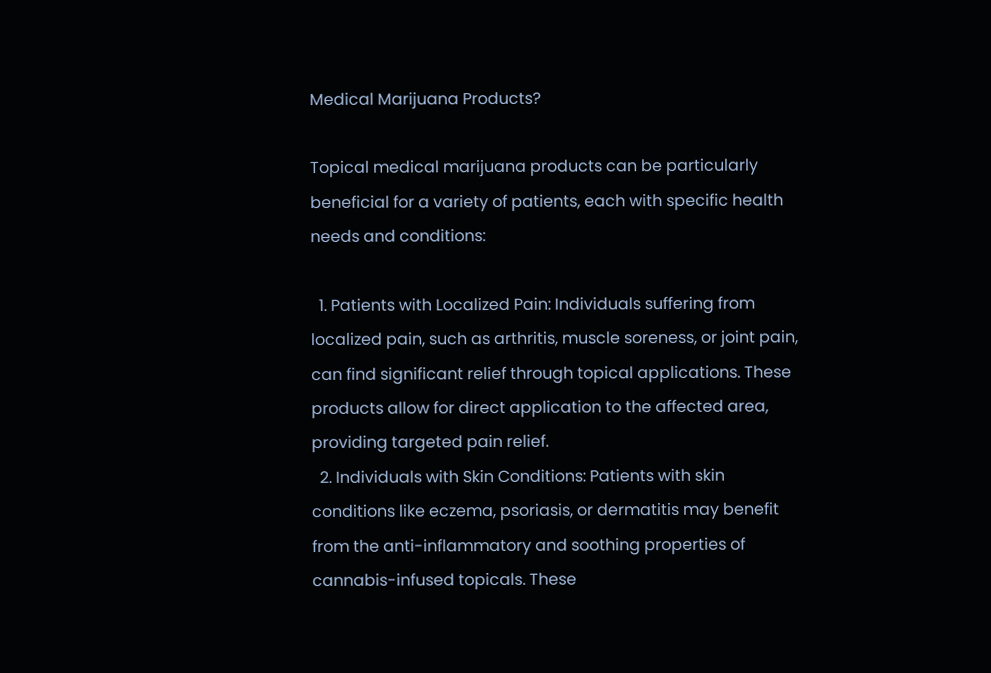Medical Marijuana Products?

Topical medical marijuana products can be particularly beneficial for a variety of patients, each with specific health needs and conditions:

  1. Patients with Localized Pain: Individuals suffering from localized pain, such as arthritis, muscle soreness, or joint pain, can find significant relief through topical applications. These products allow for direct application to the affected area, providing targeted pain relief.
  2. Individuals with Skin Conditions: Patients with skin conditions like eczema, psoriasis, or dermatitis may benefit from the anti-inflammatory and soothing properties of cannabis-infused topicals. These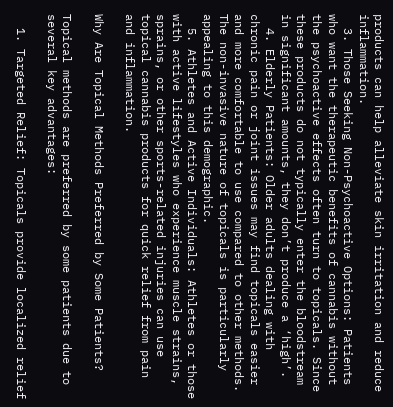products can help alleviate skin irritation and reduce inflammation.
  3. Those Seeking Non-Psychoactive Options: Patients who want the therapeutic benefits of cannabis without the psychoactive effects often turn to topicals. Since these products do not typically enter the bloodstream in significant amounts, they don’t produce a ‘high’.
  4. Elderly Patients: Older adults dealing with chronic pain or joint issues may find topicals easier and more comfortable to use compared to other methods. The non-invasive nature of topicals is particularly appealing to this demographic.
  5. Athletes and Active Individuals: Athletes or those with active lifestyles who experience muscle strains, sprains, or other sports-related injuries can use topical cannabis products for quick relief from pain and inflammation.

Why Are Topical Methods Preferred by Some Patients?

Topical methods are preferred by some patients due to several key advantages:

  1. Targeted Relief: Topicals provide localized relief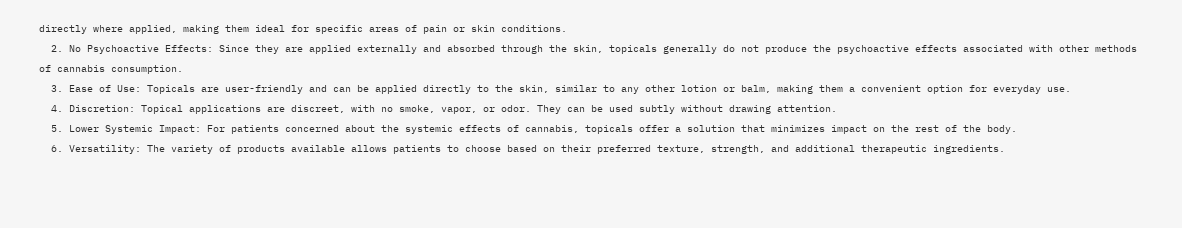directly where applied, making them ideal for specific areas of pain or skin conditions.
  2. No Psychoactive Effects: Since they are applied externally and absorbed through the skin, topicals generally do not produce the psychoactive effects associated with other methods of cannabis consumption.
  3. Ease of Use: Topicals are user-friendly and can be applied directly to the skin, similar to any other lotion or balm, making them a convenient option for everyday use.
  4. Discretion: Topical applications are discreet, with no smoke, vapor, or odor. They can be used subtly without drawing attention.
  5. Lower Systemic Impact: For patients concerned about the systemic effects of cannabis, topicals offer a solution that minimizes impact on the rest of the body.
  6. Versatility: The variety of products available allows patients to choose based on their preferred texture, strength, and additional therapeutic ingredients.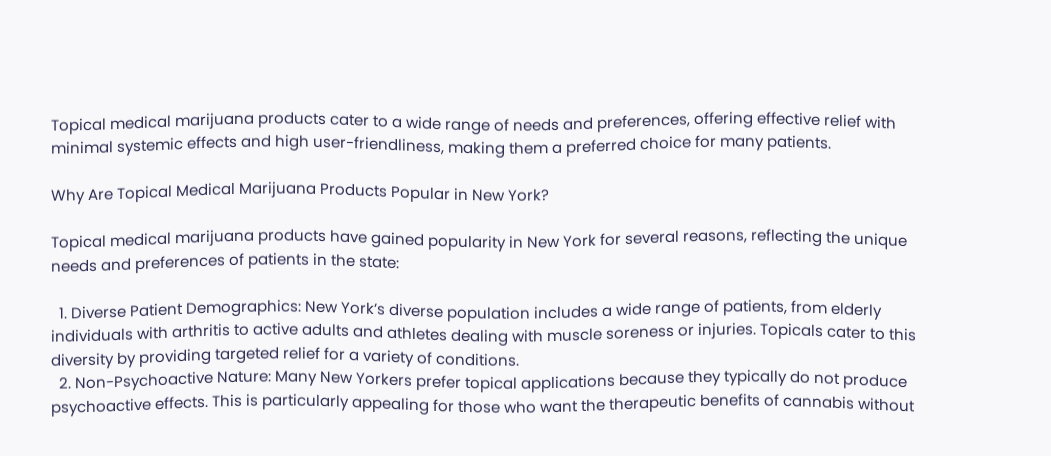Topical medical marijuana products cater to a wide range of needs and preferences, offering effective relief with minimal systemic effects and high user-friendliness, making them a preferred choice for many patients.

Why Are Topical Medical Marijuana Products Popular in New York?

Topical medical marijuana products have gained popularity in New York for several reasons, reflecting the unique needs and preferences of patients in the state:

  1. Diverse Patient Demographics: New York’s diverse population includes a wide range of patients, from elderly individuals with arthritis to active adults and athletes dealing with muscle soreness or injuries. Topicals cater to this diversity by providing targeted relief for a variety of conditions.
  2. Non-Psychoactive Nature: Many New Yorkers prefer topical applications because they typically do not produce psychoactive effects. This is particularly appealing for those who want the therapeutic benefits of cannabis without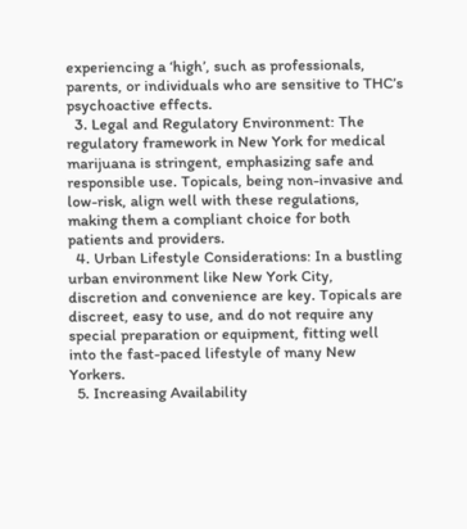experiencing a ‘high’, such as professionals, parents, or individuals who are sensitive to THC’s psychoactive effects.
  3. Legal and Regulatory Environment: The regulatory framework in New York for medical marijuana is stringent, emphasizing safe and responsible use. Topicals, being non-invasive and low-risk, align well with these regulations, making them a compliant choice for both patients and providers.
  4. Urban Lifestyle Considerations: In a bustling urban environment like New York City, discretion and convenience are key. Topicals are discreet, easy to use, and do not require any special preparation or equipment, fitting well into the fast-paced lifestyle of many New Yorkers.
  5. Increasing Availability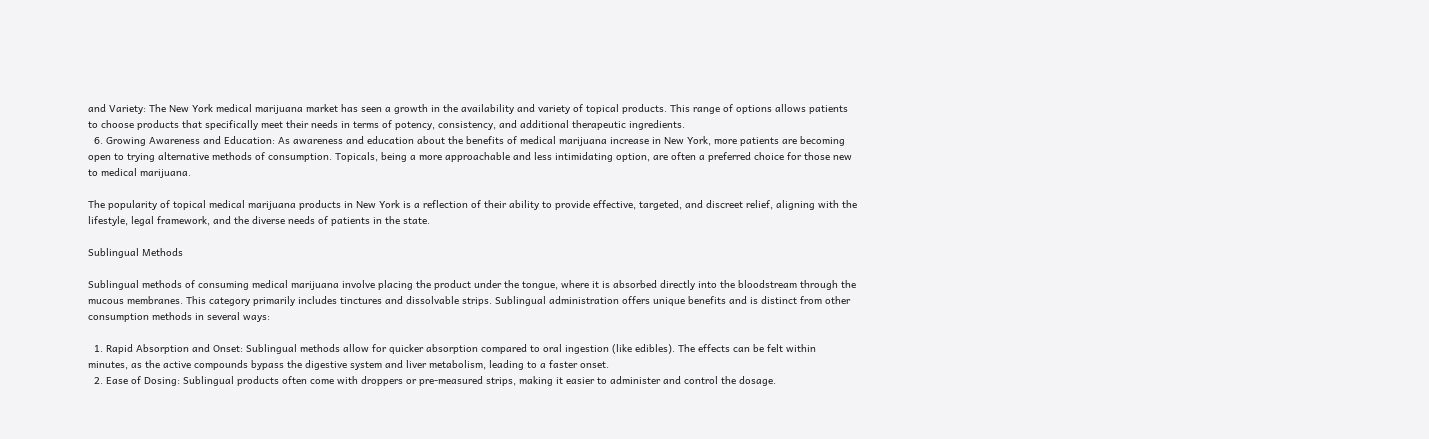and Variety: The New York medical marijuana market has seen a growth in the availability and variety of topical products. This range of options allows patients to choose products that specifically meet their needs in terms of potency, consistency, and additional therapeutic ingredients.
  6. Growing Awareness and Education: As awareness and education about the benefits of medical marijuana increase in New York, more patients are becoming open to trying alternative methods of consumption. Topicals, being a more approachable and less intimidating option, are often a preferred choice for those new to medical marijuana.

The popularity of topical medical marijuana products in New York is a reflection of their ability to provide effective, targeted, and discreet relief, aligning with the lifestyle, legal framework, and the diverse needs of patients in the state.

Sublingual Methods

Sublingual methods of consuming medical marijuana involve placing the product under the tongue, where it is absorbed directly into the bloodstream through the mucous membranes. This category primarily includes tinctures and dissolvable strips. Sublingual administration offers unique benefits and is distinct from other consumption methods in several ways:

  1. Rapid Absorption and Onset: Sublingual methods allow for quicker absorption compared to oral ingestion (like edibles). The effects can be felt within minutes, as the active compounds bypass the digestive system and liver metabolism, leading to a faster onset.
  2. Ease of Dosing: Sublingual products often come with droppers or pre-measured strips, making it easier to administer and control the dosage.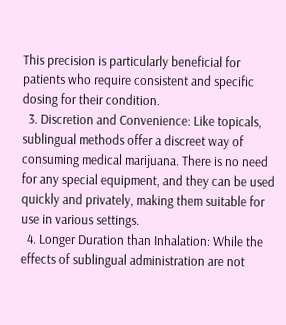This precision is particularly beneficial for patients who require consistent and specific dosing for their condition.
  3. Discretion and Convenience: Like topicals, sublingual methods offer a discreet way of consuming medical marijuana. There is no need for any special equipment, and they can be used quickly and privately, making them suitable for use in various settings.
  4. Longer Duration than Inhalation: While the effects of sublingual administration are not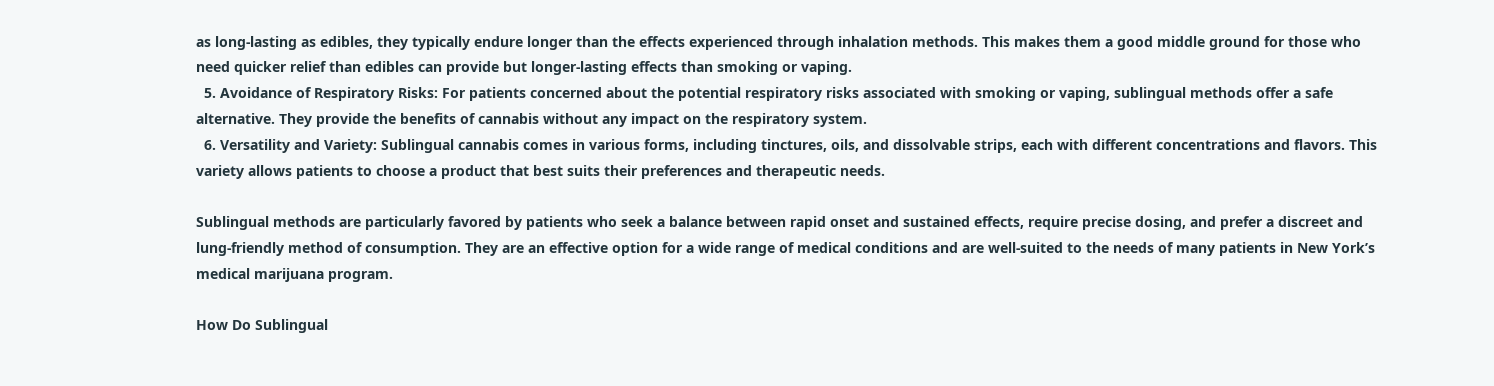as long-lasting as edibles, they typically endure longer than the effects experienced through inhalation methods. This makes them a good middle ground for those who need quicker relief than edibles can provide but longer-lasting effects than smoking or vaping.
  5. Avoidance of Respiratory Risks: For patients concerned about the potential respiratory risks associated with smoking or vaping, sublingual methods offer a safe alternative. They provide the benefits of cannabis without any impact on the respiratory system.
  6. Versatility and Variety: Sublingual cannabis comes in various forms, including tinctures, oils, and dissolvable strips, each with different concentrations and flavors. This variety allows patients to choose a product that best suits their preferences and therapeutic needs.

Sublingual methods are particularly favored by patients who seek a balance between rapid onset and sustained effects, require precise dosing, and prefer a discreet and lung-friendly method of consumption. They are an effective option for a wide range of medical conditions and are well-suited to the needs of many patients in New York’s medical marijuana program.

How Do Sublingual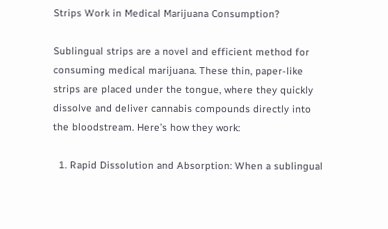Strips Work in Medical Marijuana Consumption?

Sublingual strips are a novel and efficient method for consuming medical marijuana. These thin, paper-like strips are placed under the tongue, where they quickly dissolve and deliver cannabis compounds directly into the bloodstream. Here’s how they work:

  1. Rapid Dissolution and Absorption: When a sublingual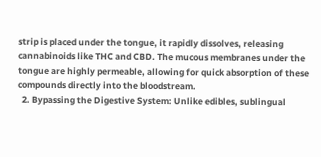strip is placed under the tongue, it rapidly dissolves, releasing cannabinoids like THC and CBD. The mucous membranes under the tongue are highly permeable, allowing for quick absorption of these compounds directly into the bloodstream.
  2. Bypassing the Digestive System: Unlike edibles, sublingual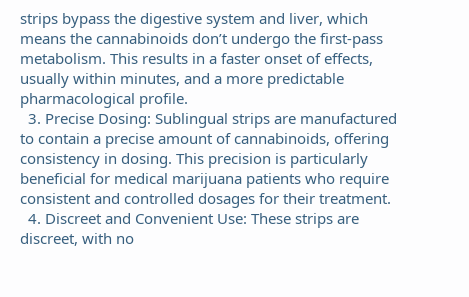strips bypass the digestive system and liver, which means the cannabinoids don’t undergo the first-pass metabolism. This results in a faster onset of effects, usually within minutes, and a more predictable pharmacological profile.
  3. Precise Dosing: Sublingual strips are manufactured to contain a precise amount of cannabinoids, offering consistency in dosing. This precision is particularly beneficial for medical marijuana patients who require consistent and controlled dosages for their treatment.
  4. Discreet and Convenient Use: These strips are discreet, with no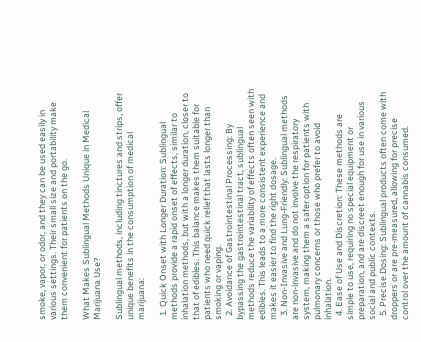smoke, vapor, or odor, and they can be used easily in various settings. Their small size and portability make them convenient for patients on the go.

What Makes Sublingual Methods Unique in Medical Marijuana Use?

Sublingual methods, including tinctures and strips, offer unique benefits in the consumption of medical marijuana:

  1. Quick Onset with Longer Duration: Sublingual methods provide a rapid onset of effects, similar to inhalation methods, but with a longer duration, closer to that of edibles. This balance makes them suitable for patients who need quick relief that lasts longer than smoking or vaping.
  2. Avoidance of Gastrointestinal Processing: By bypassing the gastrointestinal tract, sublingual methods reduce the variability of effects often seen with edibles. This leads to a more consistent experience and makes it easier to find the right dosage.
  3. Non-Invasive and Lung-Friendly: Sublingual methods are non-invasive and do not involve the respiratory system, making them a safer option for patients with pulmonary concerns or those who prefer to avoid inhalation.
  4. Ease of Use and Discretion: These methods are simple to use, requiring no special equipment or preparation, and are discreet enough for use in various social and public contexts.
  5. Precise Dosing: Sublingual products often come with droppers or are pre-measured, allowing for precise control over the amount of cannabis consumed.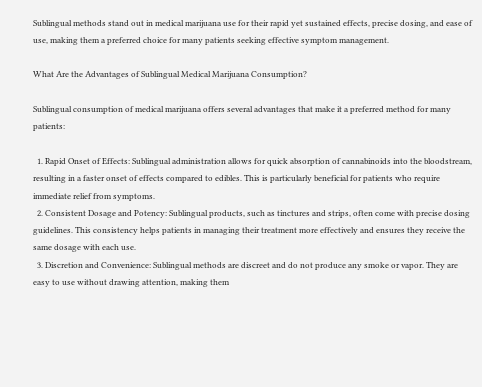Sublingual methods stand out in medical marijuana use for their rapid yet sustained effects, precise dosing, and ease of use, making them a preferred choice for many patients seeking effective symptom management.

What Are the Advantages of Sublingual Medical Marijuana Consumption?

Sublingual consumption of medical marijuana offers several advantages that make it a preferred method for many patients:

  1. Rapid Onset of Effects: Sublingual administration allows for quick absorption of cannabinoids into the bloodstream, resulting in a faster onset of effects compared to edibles. This is particularly beneficial for patients who require immediate relief from symptoms.
  2. Consistent Dosage and Potency: Sublingual products, such as tinctures and strips, often come with precise dosing guidelines. This consistency helps patients in managing their treatment more effectively and ensures they receive the same dosage with each use.
  3. Discretion and Convenience: Sublingual methods are discreet and do not produce any smoke or vapor. They are easy to use without drawing attention, making them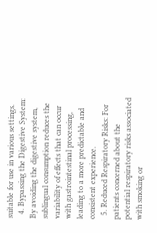suitable for use in various settings.
  4. Bypassing the Digestive System: By avoiding the digestive system, sublingual consumption reduces the variability of effects that can occur with gastrointestinal processing, leading to a more predictable and consistent experience.
  5. Reduced Respiratory Risks: For patients concerned about the potential respiratory risks associated with smoking or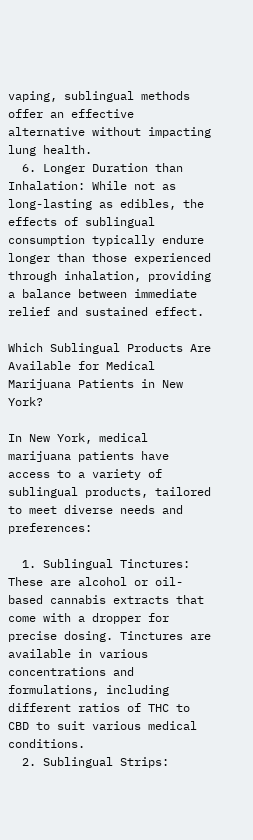vaping, sublingual methods offer an effective alternative without impacting lung health.
  6. Longer Duration than Inhalation: While not as long-lasting as edibles, the effects of sublingual consumption typically endure longer than those experienced through inhalation, providing a balance between immediate relief and sustained effect.

Which Sublingual Products Are Available for Medical Marijuana Patients in New York?

In New York, medical marijuana patients have access to a variety of sublingual products, tailored to meet diverse needs and preferences:

  1. Sublingual Tinctures: These are alcohol or oil-based cannabis extracts that come with a dropper for precise dosing. Tinctures are available in various concentrations and formulations, including different ratios of THC to CBD to suit various medical conditions.
  2. Sublingual Strips: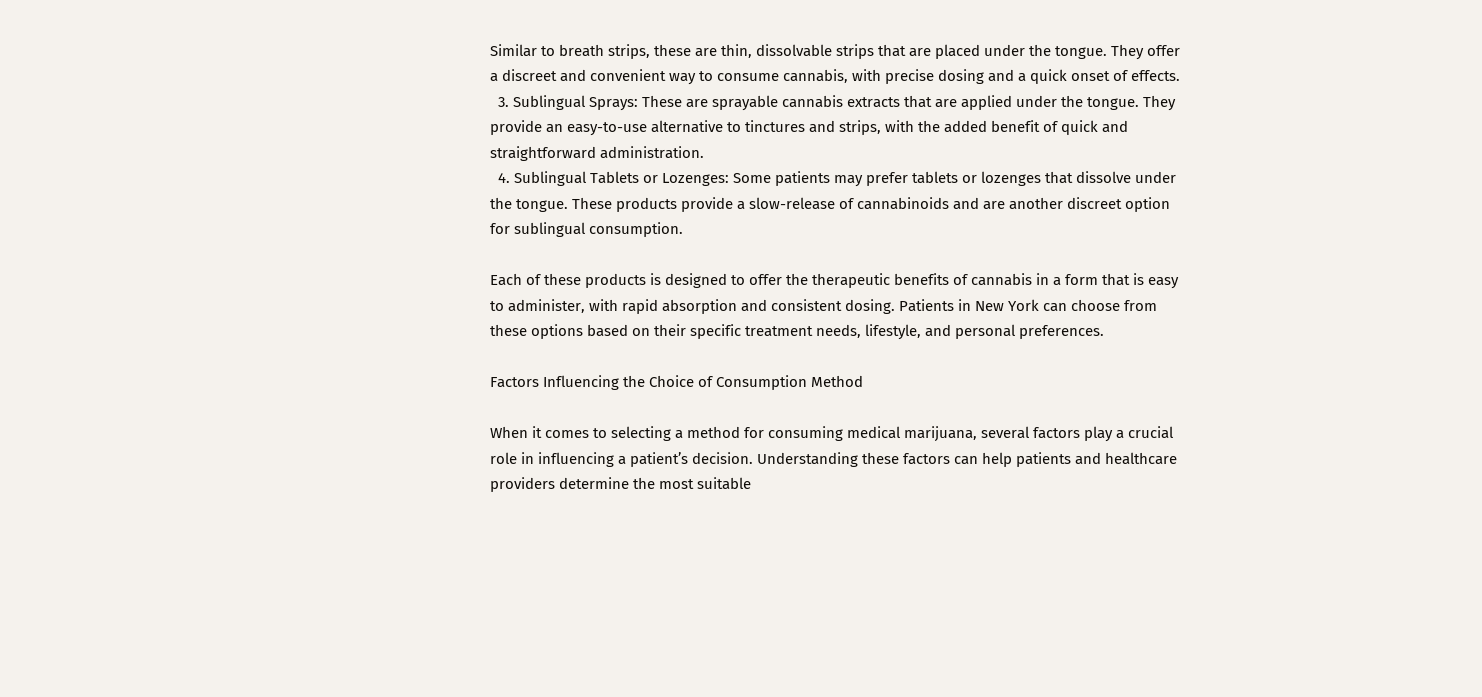Similar to breath strips, these are thin, dissolvable strips that are placed under the tongue. They offer a discreet and convenient way to consume cannabis, with precise dosing and a quick onset of effects.
  3. Sublingual Sprays: These are sprayable cannabis extracts that are applied under the tongue. They provide an easy-to-use alternative to tinctures and strips, with the added benefit of quick and straightforward administration.
  4. Sublingual Tablets or Lozenges: Some patients may prefer tablets or lozenges that dissolve under the tongue. These products provide a slow-release of cannabinoids and are another discreet option for sublingual consumption.

Each of these products is designed to offer the therapeutic benefits of cannabis in a form that is easy to administer, with rapid absorption and consistent dosing. Patients in New York can choose from these options based on their specific treatment needs, lifestyle, and personal preferences.

Factors Influencing the Choice of Consumption Method

When it comes to selecting a method for consuming medical marijuana, several factors play a crucial role in influencing a patient’s decision. Understanding these factors can help patients and healthcare providers determine the most suitable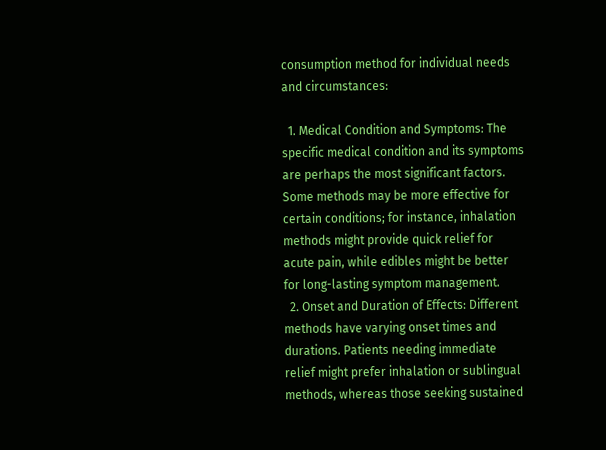consumption method for individual needs and circumstances:

  1. Medical Condition and Symptoms: The specific medical condition and its symptoms are perhaps the most significant factors. Some methods may be more effective for certain conditions; for instance, inhalation methods might provide quick relief for acute pain, while edibles might be better for long-lasting symptom management.
  2. Onset and Duration of Effects: Different methods have varying onset times and durations. Patients needing immediate relief might prefer inhalation or sublingual methods, whereas those seeking sustained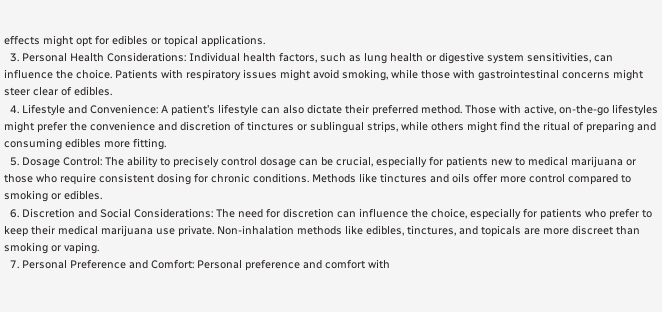effects might opt for edibles or topical applications.
  3. Personal Health Considerations: Individual health factors, such as lung health or digestive system sensitivities, can influence the choice. Patients with respiratory issues might avoid smoking, while those with gastrointestinal concerns might steer clear of edibles.
  4. Lifestyle and Convenience: A patient’s lifestyle can also dictate their preferred method. Those with active, on-the-go lifestyles might prefer the convenience and discretion of tinctures or sublingual strips, while others might find the ritual of preparing and consuming edibles more fitting.
  5. Dosage Control: The ability to precisely control dosage can be crucial, especially for patients new to medical marijuana or those who require consistent dosing for chronic conditions. Methods like tinctures and oils offer more control compared to smoking or edibles.
  6. Discretion and Social Considerations: The need for discretion can influence the choice, especially for patients who prefer to keep their medical marijuana use private. Non-inhalation methods like edibles, tinctures, and topicals are more discreet than smoking or vaping.
  7. Personal Preference and Comfort: Personal preference and comfort with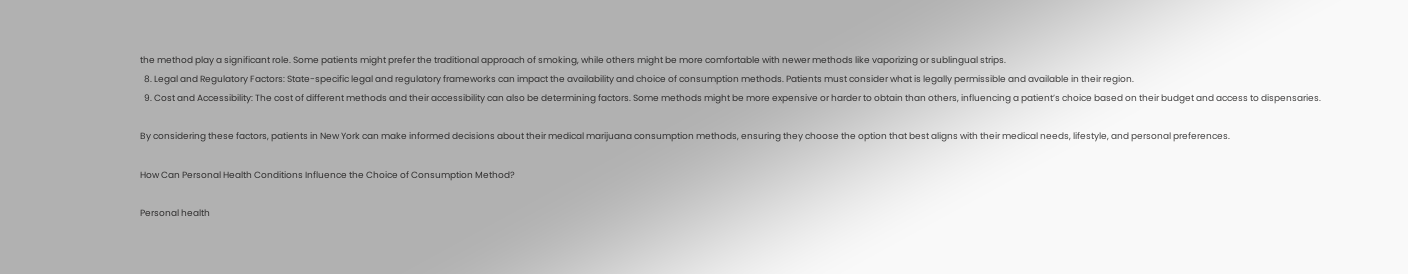the method play a significant role. Some patients might prefer the traditional approach of smoking, while others might be more comfortable with newer methods like vaporizing or sublingual strips.
  8. Legal and Regulatory Factors: State-specific legal and regulatory frameworks can impact the availability and choice of consumption methods. Patients must consider what is legally permissible and available in their region.
  9. Cost and Accessibility: The cost of different methods and their accessibility can also be determining factors. Some methods might be more expensive or harder to obtain than others, influencing a patient’s choice based on their budget and access to dispensaries.

By considering these factors, patients in New York can make informed decisions about their medical marijuana consumption methods, ensuring they choose the option that best aligns with their medical needs, lifestyle, and personal preferences.

How Can Personal Health Conditions Influence the Choice of Consumption Method?

Personal health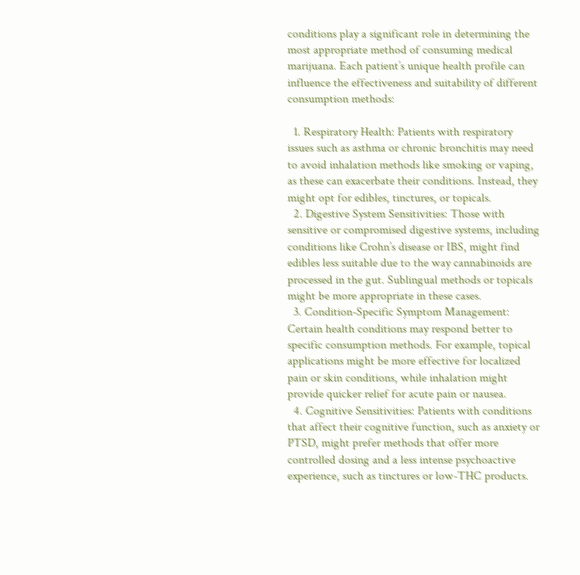conditions play a significant role in determining the most appropriate method of consuming medical marijuana. Each patient’s unique health profile can influence the effectiveness and suitability of different consumption methods:

  1. Respiratory Health: Patients with respiratory issues such as asthma or chronic bronchitis may need to avoid inhalation methods like smoking or vaping, as these can exacerbate their conditions. Instead, they might opt for edibles, tinctures, or topicals.
  2. Digestive System Sensitivities: Those with sensitive or compromised digestive systems, including conditions like Crohn’s disease or IBS, might find edibles less suitable due to the way cannabinoids are processed in the gut. Sublingual methods or topicals might be more appropriate in these cases.
  3. Condition-Specific Symptom Management: Certain health conditions may respond better to specific consumption methods. For example, topical applications might be more effective for localized pain or skin conditions, while inhalation might provide quicker relief for acute pain or nausea.
  4. Cognitive Sensitivities: Patients with conditions that affect their cognitive function, such as anxiety or PTSD, might prefer methods that offer more controlled dosing and a less intense psychoactive experience, such as tinctures or low-THC products.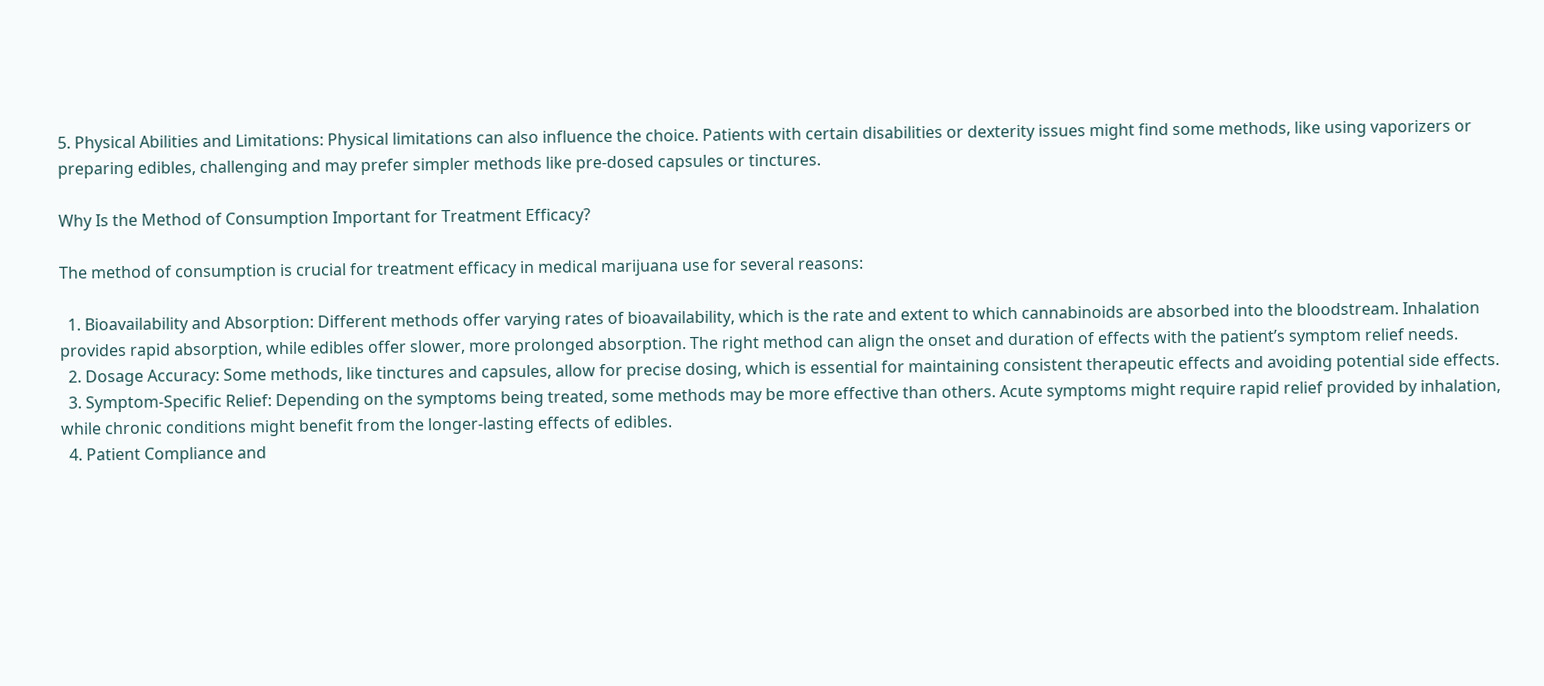5. Physical Abilities and Limitations: Physical limitations can also influence the choice. Patients with certain disabilities or dexterity issues might find some methods, like using vaporizers or preparing edibles, challenging and may prefer simpler methods like pre-dosed capsules or tinctures.

Why Is the Method of Consumption Important for Treatment Efficacy?

The method of consumption is crucial for treatment efficacy in medical marijuana use for several reasons:

  1. Bioavailability and Absorption: Different methods offer varying rates of bioavailability, which is the rate and extent to which cannabinoids are absorbed into the bloodstream. Inhalation provides rapid absorption, while edibles offer slower, more prolonged absorption. The right method can align the onset and duration of effects with the patient’s symptom relief needs.
  2. Dosage Accuracy: Some methods, like tinctures and capsules, allow for precise dosing, which is essential for maintaining consistent therapeutic effects and avoiding potential side effects.
  3. Symptom-Specific Relief: Depending on the symptoms being treated, some methods may be more effective than others. Acute symptoms might require rapid relief provided by inhalation, while chronic conditions might benefit from the longer-lasting effects of edibles.
  4. Patient Compliance and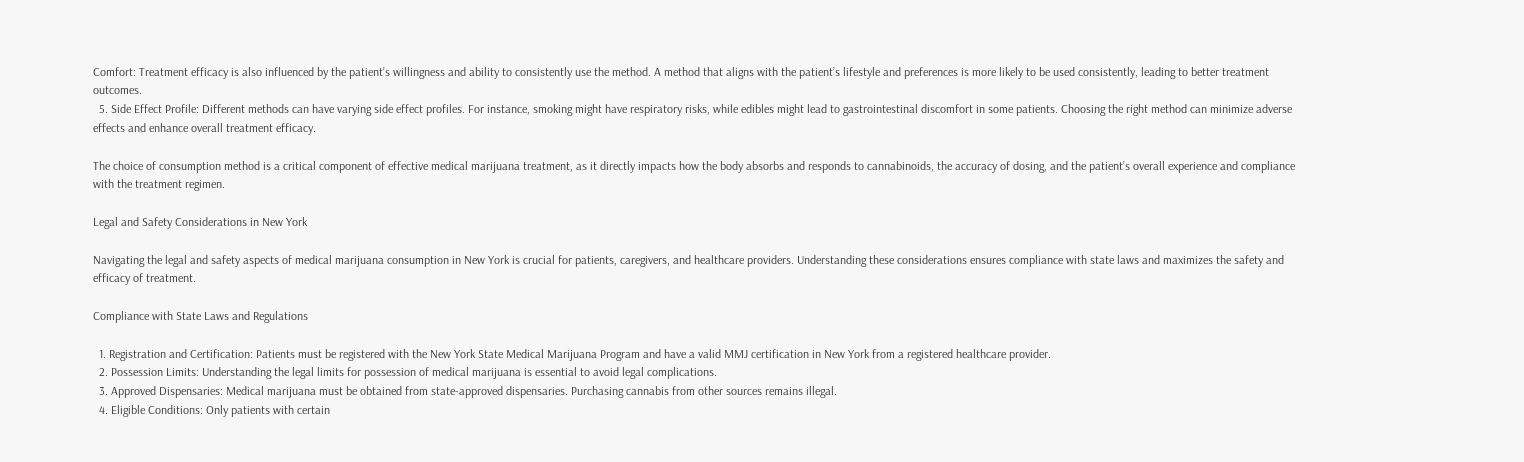Comfort: Treatment efficacy is also influenced by the patient’s willingness and ability to consistently use the method. A method that aligns with the patient’s lifestyle and preferences is more likely to be used consistently, leading to better treatment outcomes.
  5. Side Effect Profile: Different methods can have varying side effect profiles. For instance, smoking might have respiratory risks, while edibles might lead to gastrointestinal discomfort in some patients. Choosing the right method can minimize adverse effects and enhance overall treatment efficacy.

The choice of consumption method is a critical component of effective medical marijuana treatment, as it directly impacts how the body absorbs and responds to cannabinoids, the accuracy of dosing, and the patient’s overall experience and compliance with the treatment regimen.

Legal and Safety Considerations in New York

Navigating the legal and safety aspects of medical marijuana consumption in New York is crucial for patients, caregivers, and healthcare providers. Understanding these considerations ensures compliance with state laws and maximizes the safety and efficacy of treatment.

Compliance with State Laws and Regulations

  1. Registration and Certification: Patients must be registered with the New York State Medical Marijuana Program and have a valid MMJ certification in New York from a registered healthcare provider.
  2. Possession Limits: Understanding the legal limits for possession of medical marijuana is essential to avoid legal complications.
  3. Approved Dispensaries: Medical marijuana must be obtained from state-approved dispensaries. Purchasing cannabis from other sources remains illegal.
  4. Eligible Conditions: Only patients with certain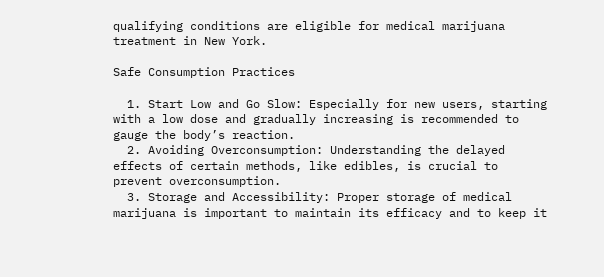qualifying conditions are eligible for medical marijuana treatment in New York.

Safe Consumption Practices

  1. Start Low and Go Slow: Especially for new users, starting with a low dose and gradually increasing is recommended to gauge the body’s reaction.
  2. Avoiding Overconsumption: Understanding the delayed effects of certain methods, like edibles, is crucial to prevent overconsumption.
  3. Storage and Accessibility: Proper storage of medical marijuana is important to maintain its efficacy and to keep it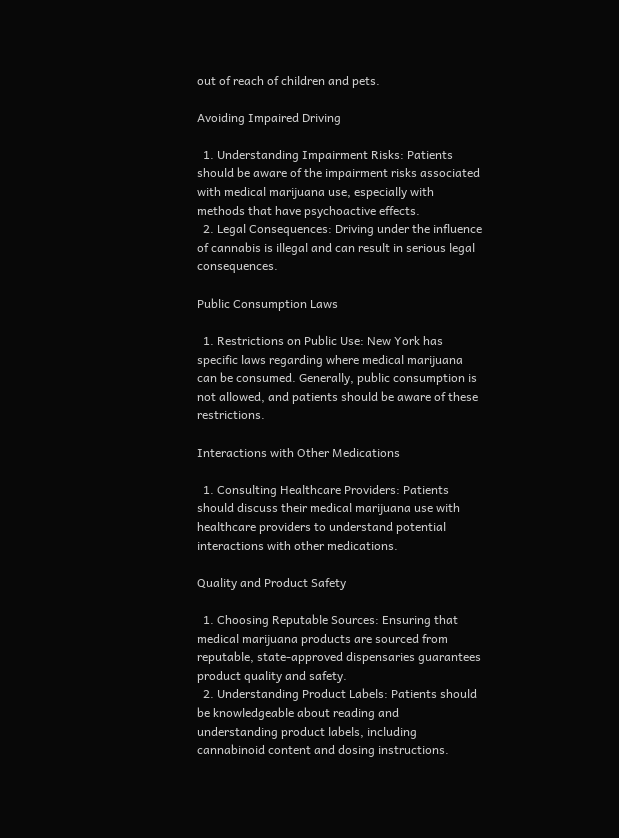out of reach of children and pets.

Avoiding Impaired Driving

  1. Understanding Impairment Risks: Patients should be aware of the impairment risks associated with medical marijuana use, especially with methods that have psychoactive effects.
  2. Legal Consequences: Driving under the influence of cannabis is illegal and can result in serious legal consequences.

Public Consumption Laws

  1. Restrictions on Public Use: New York has specific laws regarding where medical marijuana can be consumed. Generally, public consumption is not allowed, and patients should be aware of these restrictions.

Interactions with Other Medications

  1. Consulting Healthcare Providers: Patients should discuss their medical marijuana use with healthcare providers to understand potential interactions with other medications.

Quality and Product Safety

  1. Choosing Reputable Sources: Ensuring that medical marijuana products are sourced from reputable, state-approved dispensaries guarantees product quality and safety.
  2. Understanding Product Labels: Patients should be knowledgeable about reading and understanding product labels, including cannabinoid content and dosing instructions.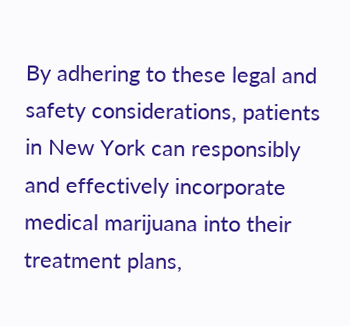By adhering to these legal and safety considerations, patients in New York can responsibly and effectively incorporate medical marijuana into their treatment plans,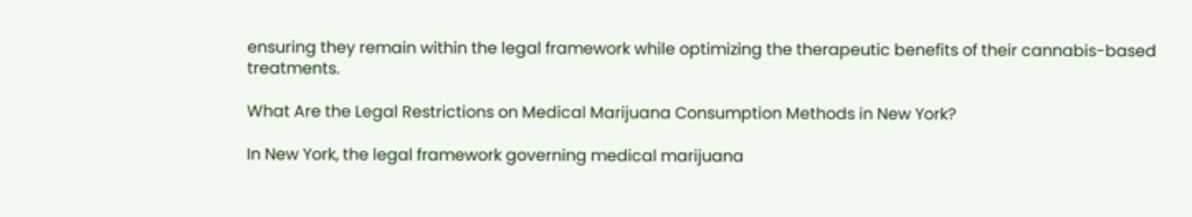ensuring they remain within the legal framework while optimizing the therapeutic benefits of their cannabis-based treatments.

What Are the Legal Restrictions on Medical Marijuana Consumption Methods in New York?

In New York, the legal framework governing medical marijuana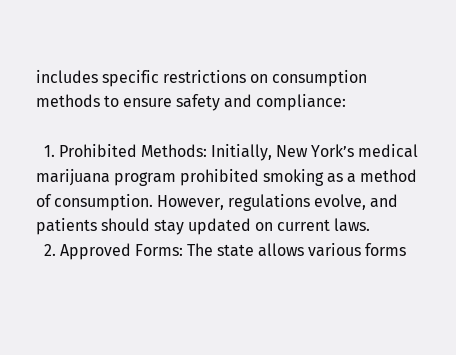includes specific restrictions on consumption methods to ensure safety and compliance:

  1. Prohibited Methods: Initially, New York’s medical marijuana program prohibited smoking as a method of consumption. However, regulations evolve, and patients should stay updated on current laws.
  2. Approved Forms: The state allows various forms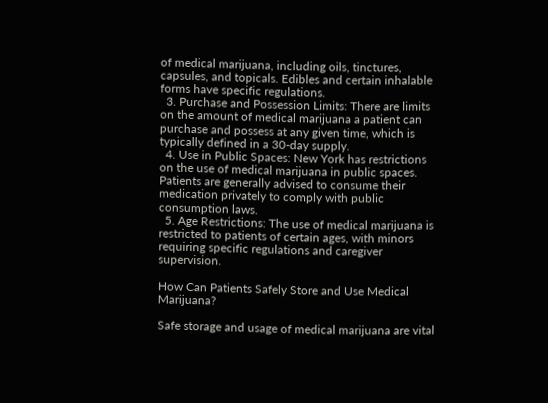of medical marijuana, including oils, tinctures, capsules, and topicals. Edibles and certain inhalable forms have specific regulations.
  3. Purchase and Possession Limits: There are limits on the amount of medical marijuana a patient can purchase and possess at any given time, which is typically defined in a 30-day supply.
  4. Use in Public Spaces: New York has restrictions on the use of medical marijuana in public spaces. Patients are generally advised to consume their medication privately to comply with public consumption laws.
  5. Age Restrictions: The use of medical marijuana is restricted to patients of certain ages, with minors requiring specific regulations and caregiver supervision.

How Can Patients Safely Store and Use Medical Marijuana?

Safe storage and usage of medical marijuana are vital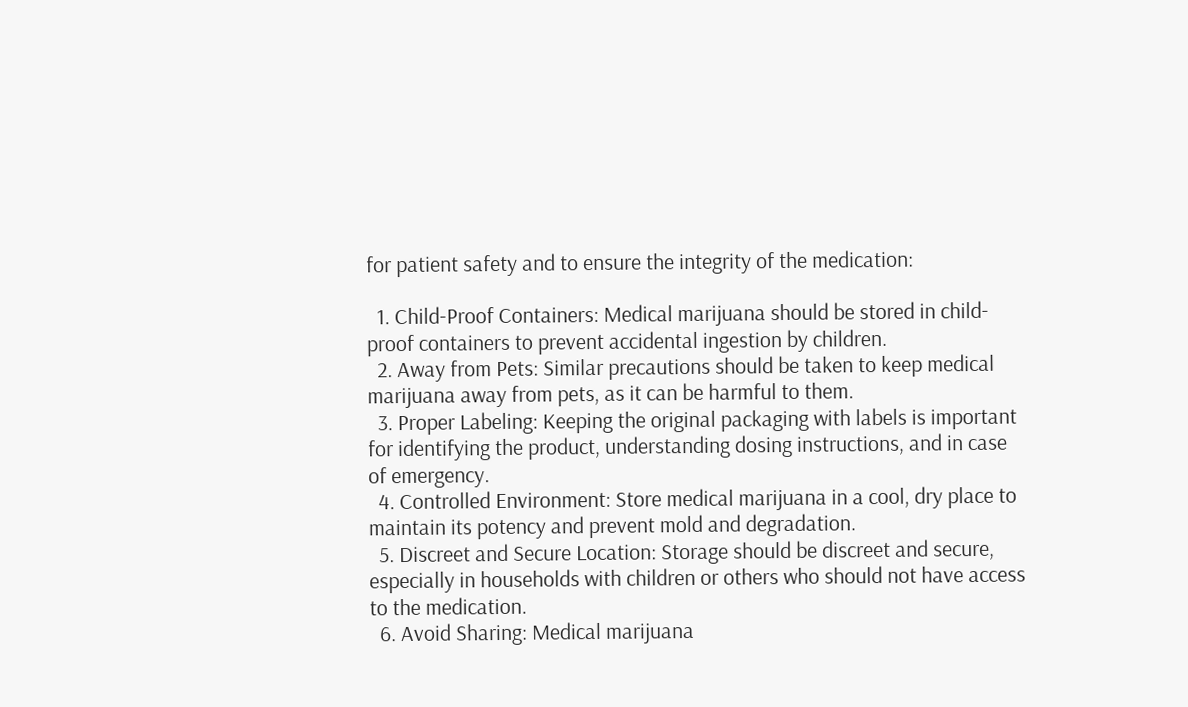for patient safety and to ensure the integrity of the medication:

  1. Child-Proof Containers: Medical marijuana should be stored in child-proof containers to prevent accidental ingestion by children.
  2. Away from Pets: Similar precautions should be taken to keep medical marijuana away from pets, as it can be harmful to them.
  3. Proper Labeling: Keeping the original packaging with labels is important for identifying the product, understanding dosing instructions, and in case of emergency.
  4. Controlled Environment: Store medical marijuana in a cool, dry place to maintain its potency and prevent mold and degradation.
  5. Discreet and Secure Location: Storage should be discreet and secure, especially in households with children or others who should not have access to the medication.
  6. Avoid Sharing: Medical marijuana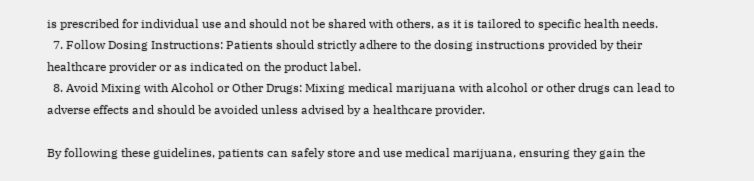is prescribed for individual use and should not be shared with others, as it is tailored to specific health needs.
  7. Follow Dosing Instructions: Patients should strictly adhere to the dosing instructions provided by their healthcare provider or as indicated on the product label.
  8. Avoid Mixing with Alcohol or Other Drugs: Mixing medical marijuana with alcohol or other drugs can lead to adverse effects and should be avoided unless advised by a healthcare provider.

By following these guidelines, patients can safely store and use medical marijuana, ensuring they gain the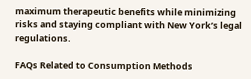maximum therapeutic benefits while minimizing risks and staying compliant with New York’s legal regulations.

FAQs Related to Consumption Methods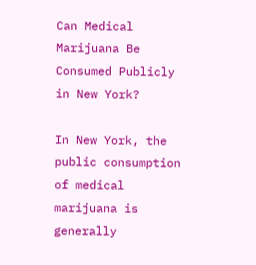Can Medical Marijuana Be Consumed Publicly in New York?

In New York, the public consumption of medical marijuana is generally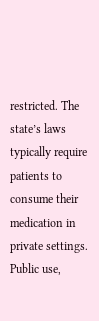restricted. The state’s laws typically require patients to consume their medication in private settings. Public use,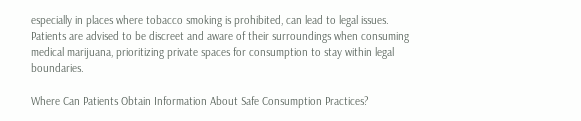especially in places where tobacco smoking is prohibited, can lead to legal issues. Patients are advised to be discreet and aware of their surroundings when consuming medical marijuana, prioritizing private spaces for consumption to stay within legal boundaries.

Where Can Patients Obtain Information About Safe Consumption Practices?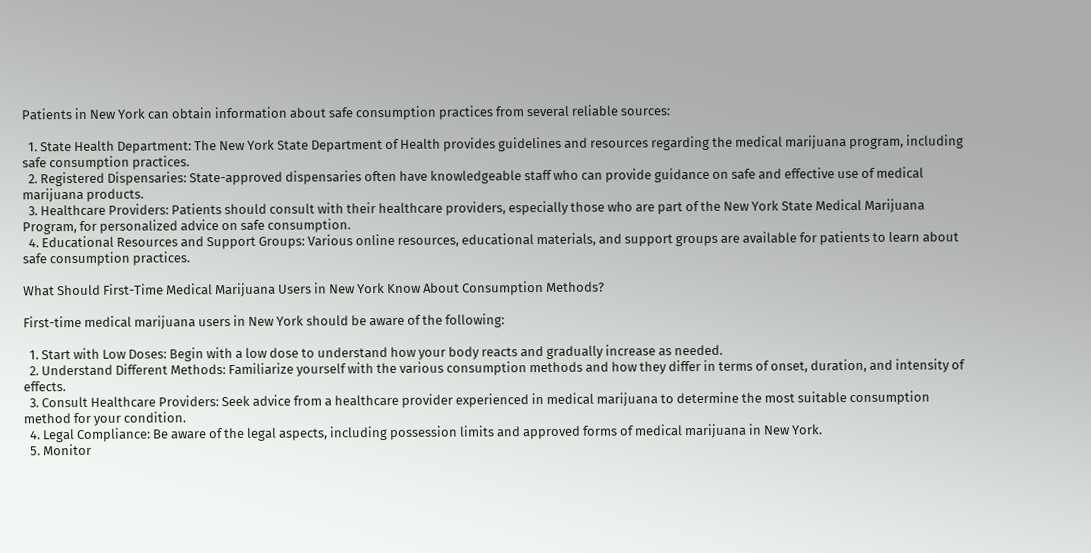Patients in New York can obtain information about safe consumption practices from several reliable sources:

  1. State Health Department: The New York State Department of Health provides guidelines and resources regarding the medical marijuana program, including safe consumption practices.
  2. Registered Dispensaries: State-approved dispensaries often have knowledgeable staff who can provide guidance on safe and effective use of medical marijuana products.
  3. Healthcare Providers: Patients should consult with their healthcare providers, especially those who are part of the New York State Medical Marijuana Program, for personalized advice on safe consumption.
  4. Educational Resources and Support Groups: Various online resources, educational materials, and support groups are available for patients to learn about safe consumption practices.

What Should First-Time Medical Marijuana Users in New York Know About Consumption Methods?

First-time medical marijuana users in New York should be aware of the following:

  1. Start with Low Doses: Begin with a low dose to understand how your body reacts and gradually increase as needed.
  2. Understand Different Methods: Familiarize yourself with the various consumption methods and how they differ in terms of onset, duration, and intensity of effects.
  3. Consult Healthcare Providers: Seek advice from a healthcare provider experienced in medical marijuana to determine the most suitable consumption method for your condition.
  4. Legal Compliance: Be aware of the legal aspects, including possession limits and approved forms of medical marijuana in New York.
  5. Monitor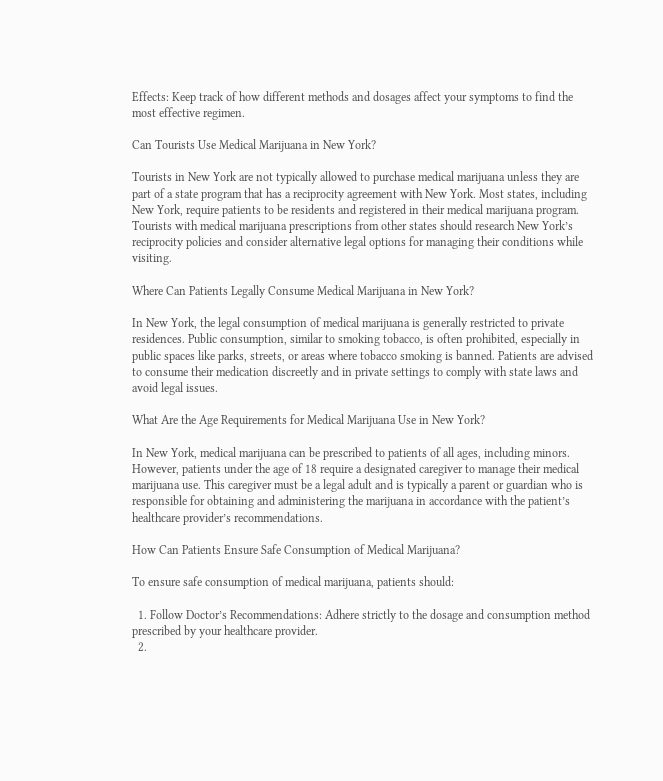Effects: Keep track of how different methods and dosages affect your symptoms to find the most effective regimen.

Can Tourists Use Medical Marijuana in New York?

Tourists in New York are not typically allowed to purchase medical marijuana unless they are part of a state program that has a reciprocity agreement with New York. Most states, including New York, require patients to be residents and registered in their medical marijuana program. Tourists with medical marijuana prescriptions from other states should research New York’s reciprocity policies and consider alternative legal options for managing their conditions while visiting.

Where Can Patients Legally Consume Medical Marijuana in New York?

In New York, the legal consumption of medical marijuana is generally restricted to private residences. Public consumption, similar to smoking tobacco, is often prohibited, especially in public spaces like parks, streets, or areas where tobacco smoking is banned. Patients are advised to consume their medication discreetly and in private settings to comply with state laws and avoid legal issues.

What Are the Age Requirements for Medical Marijuana Use in New York?

In New York, medical marijuana can be prescribed to patients of all ages, including minors. However, patients under the age of 18 require a designated caregiver to manage their medical marijuana use. This caregiver must be a legal adult and is typically a parent or guardian who is responsible for obtaining and administering the marijuana in accordance with the patient’s healthcare provider’s recommendations.

How Can Patients Ensure Safe Consumption of Medical Marijuana?

To ensure safe consumption of medical marijuana, patients should:

  1. Follow Doctor’s Recommendations: Adhere strictly to the dosage and consumption method prescribed by your healthcare provider.
  2.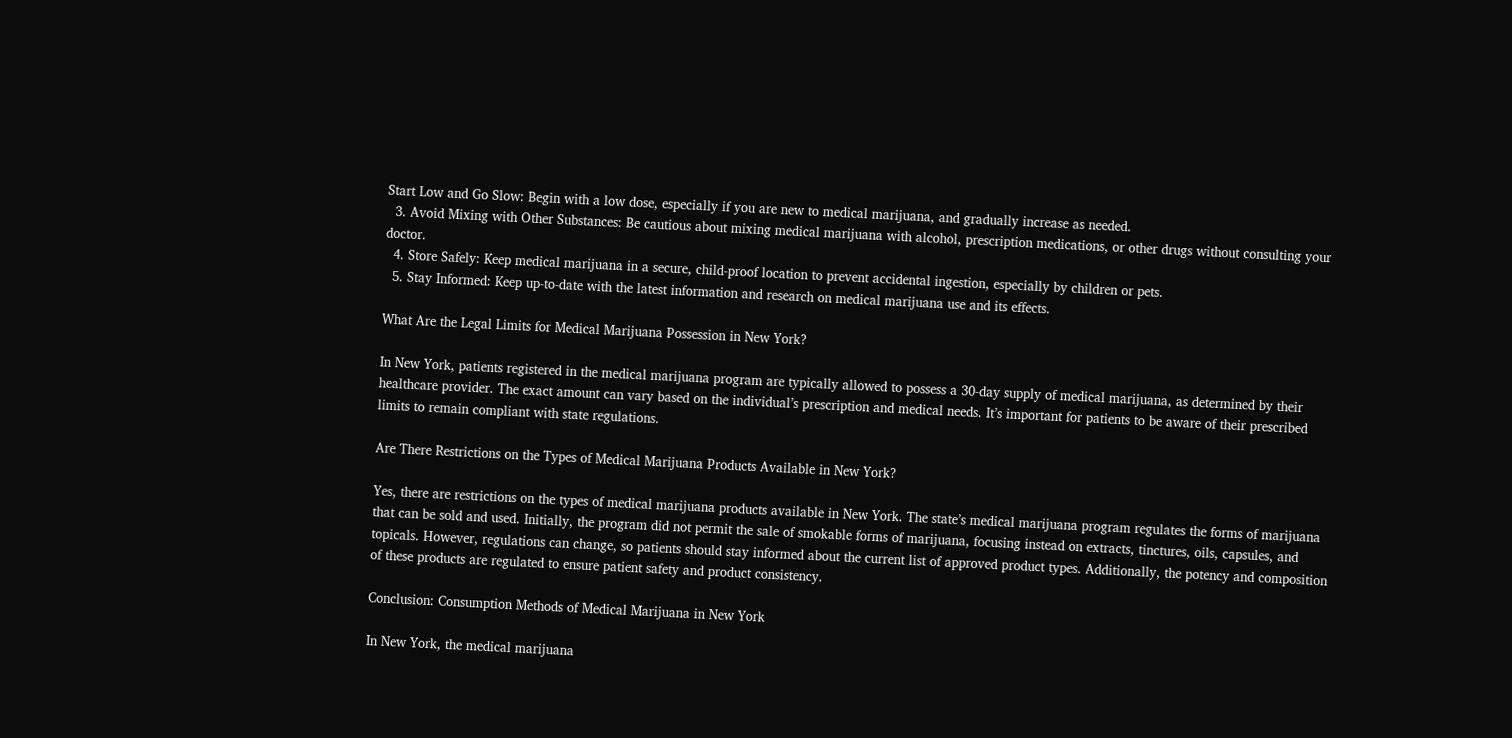Start Low and Go Slow: Begin with a low dose, especially if you are new to medical marijuana, and gradually increase as needed.
  3. Avoid Mixing with Other Substances: Be cautious about mixing medical marijuana with alcohol, prescription medications, or other drugs without consulting your doctor.
  4. Store Safely: Keep medical marijuana in a secure, child-proof location to prevent accidental ingestion, especially by children or pets.
  5. Stay Informed: Keep up-to-date with the latest information and research on medical marijuana use and its effects.

What Are the Legal Limits for Medical Marijuana Possession in New York?

In New York, patients registered in the medical marijuana program are typically allowed to possess a 30-day supply of medical marijuana, as determined by their healthcare provider. The exact amount can vary based on the individual’s prescription and medical needs. It’s important for patients to be aware of their prescribed limits to remain compliant with state regulations.

Are There Restrictions on the Types of Medical Marijuana Products Available in New York?

Yes, there are restrictions on the types of medical marijuana products available in New York. The state’s medical marijuana program regulates the forms of marijuana that can be sold and used. Initially, the program did not permit the sale of smokable forms of marijuana, focusing instead on extracts, tinctures, oils, capsules, and topicals. However, regulations can change, so patients should stay informed about the current list of approved product types. Additionally, the potency and composition of these products are regulated to ensure patient safety and product consistency.

Conclusion: Consumption Methods of Medical Marijuana in New York

In New York, the medical marijuana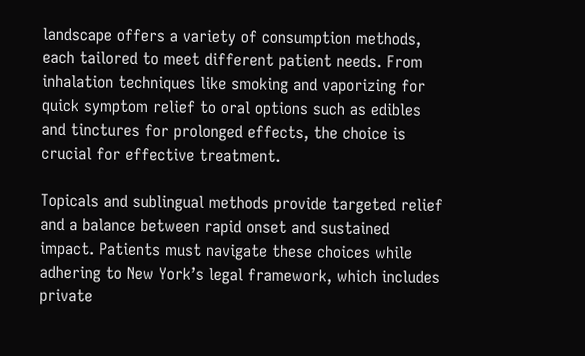landscape offers a variety of consumption methods, each tailored to meet different patient needs. From inhalation techniques like smoking and vaporizing for quick symptom relief to oral options such as edibles and tinctures for prolonged effects, the choice is crucial for effective treatment.

Topicals and sublingual methods provide targeted relief and a balance between rapid onset and sustained impact. Patients must navigate these choices while adhering to New York’s legal framework, which includes private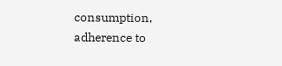consumption, adherence to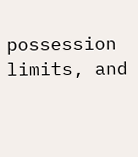possession limits, and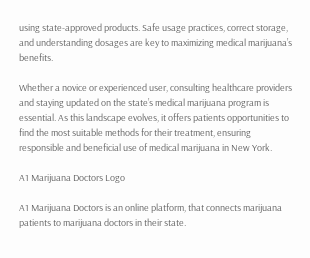using state-approved products. Safe usage practices, correct storage, and understanding dosages are key to maximizing medical marijuana’s benefits.

Whether a novice or experienced user, consulting healthcare providers and staying updated on the state’s medical marijuana program is essential. As this landscape evolves, it offers patients opportunities to find the most suitable methods for their treatment, ensuring responsible and beneficial use of medical marijuana in New York.

A1 Marijuana Doctors Logo

A1 Marijuana Doctors is an online platform, that connects marijuana patients to marijuana doctors in their state.